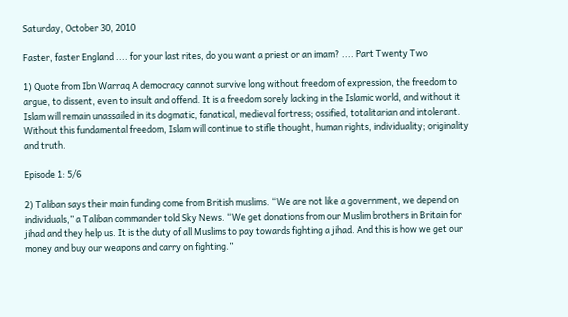Saturday, October 30, 2010

Faster, faster England .... for your last rites, do you want a priest or an imam? .... Part Twenty Two

1) Quote from Ibn Warraq A democracy cannot survive long without freedom of expression, the freedom to argue, to dissent, even to insult and offend. It is a freedom sorely lacking in the Islamic world, and without it Islam will remain unassailed in its dogmatic, fanatical, medieval fortress; ossified, totalitarian and intolerant. Without this fundamental freedom, Islam will continue to stifle thought, human rights, individuality; originality and truth.

Episode 1: 5/6

2) Taliban says their main funding come from British muslims. “We are not like a government, we depend on individuals,” a Taliban commander told Sky News. “We get donations from our Muslim brothers in Britain for jihad and they help us. It is the duty of all Muslims to pay towards fighting a jihad. And this is how we get our money and buy our weapons and carry on fighting.”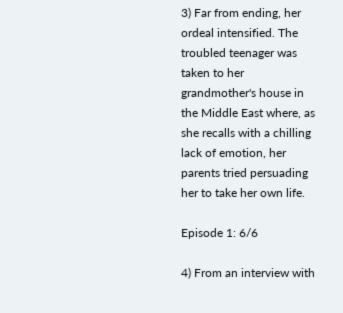3) Far from ending, her ordeal intensified. The troubled teenager was taken to her grandmother's house in the Middle East where, as she recalls with a chilling lack of emotion, her parents tried persuading her to take her own life.

Episode 1: 6/6

4) From an interview with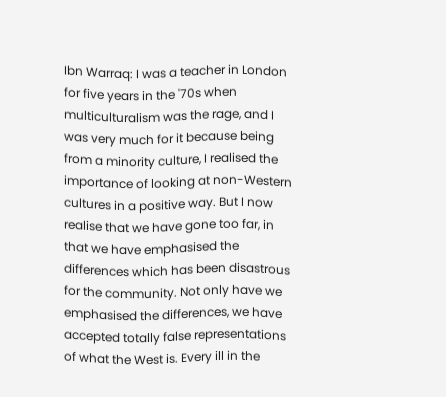Ibn Warraq: I was a teacher in London for five years in the '70s when multiculturalism was the rage, and I was very much for it because being from a minority culture, I realised the importance of looking at non-Western cultures in a positive way. But I now realise that we have gone too far, in that we have emphasised the differences which has been disastrous for the community. Not only have we emphasised the differences, we have accepted totally false representations of what the West is. Every ill in the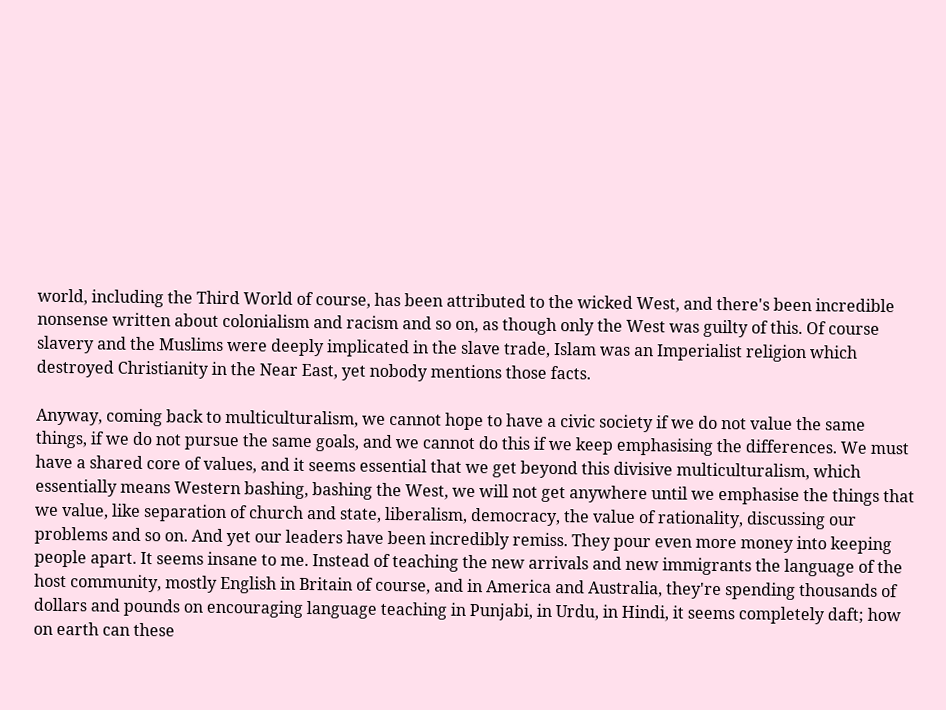world, including the Third World of course, has been attributed to the wicked West, and there's been incredible nonsense written about colonialism and racism and so on, as though only the West was guilty of this. Of course slavery and the Muslims were deeply implicated in the slave trade, Islam was an Imperialist religion which destroyed Christianity in the Near East, yet nobody mentions those facts.

Anyway, coming back to multiculturalism, we cannot hope to have a civic society if we do not value the same things, if we do not pursue the same goals, and we cannot do this if we keep emphasising the differences. We must have a shared core of values, and it seems essential that we get beyond this divisive multiculturalism, which essentially means Western bashing, bashing the West, we will not get anywhere until we emphasise the things that we value, like separation of church and state, liberalism, democracy, the value of rationality, discussing our problems and so on. And yet our leaders have been incredibly remiss. They pour even more money into keeping people apart. It seems insane to me. Instead of teaching the new arrivals and new immigrants the language of the host community, mostly English in Britain of course, and in America and Australia, they're spending thousands of dollars and pounds on encouraging language teaching in Punjabi, in Urdu, in Hindi, it seems completely daft; how on earth can these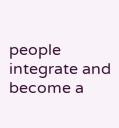people integrate and become a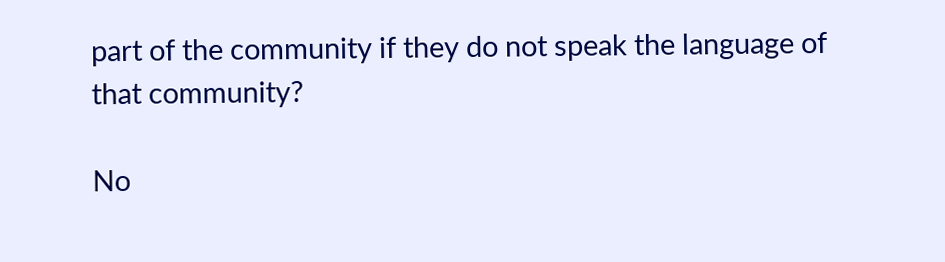part of the community if they do not speak the language of that community?

No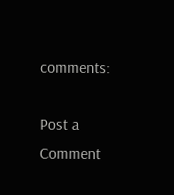comments:

Post a Comment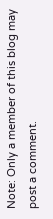Note: Only a member of this blog may post a comment.